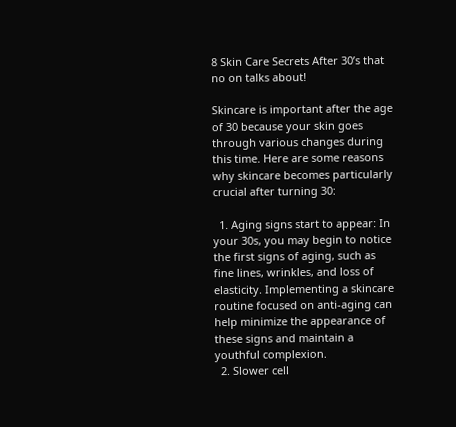8 Skin Care Secrets After 30’s that no on talks about!

Skincare is important after the age of 30 because your skin goes through various changes during this time. Here are some reasons why skincare becomes particularly crucial after turning 30:

  1. Aging signs start to appear: In your 30s, you may begin to notice the first signs of aging, such as fine lines, wrinkles, and loss of elasticity. Implementing a skincare routine focused on anti-aging can help minimize the appearance of these signs and maintain a youthful complexion.
  2. Slower cell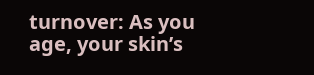turnover: As you age, your skin’s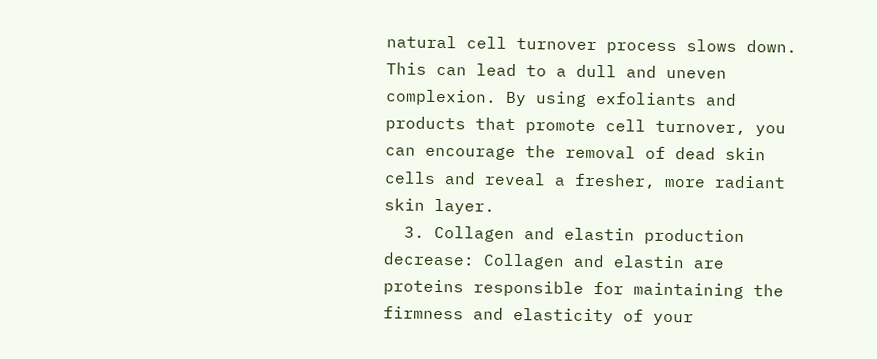natural cell turnover process slows down. This can lead to a dull and uneven complexion. By using exfoliants and products that promote cell turnover, you can encourage the removal of dead skin cells and reveal a fresher, more radiant skin layer.
  3. Collagen and elastin production decrease: Collagen and elastin are proteins responsible for maintaining the firmness and elasticity of your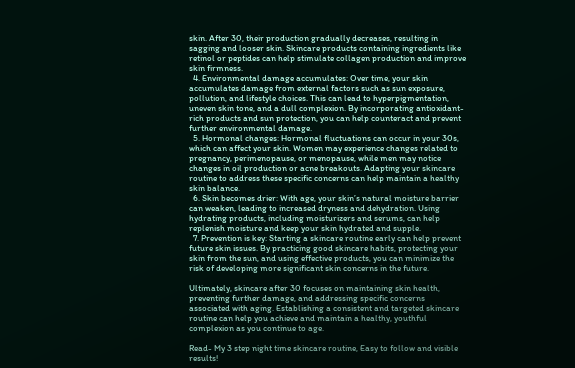skin. After 30, their production gradually decreases, resulting in sagging and looser skin. Skincare products containing ingredients like retinol or peptides can help stimulate collagen production and improve skin firmness.
  4. Environmental damage accumulates: Over time, your skin accumulates damage from external factors such as sun exposure, pollution, and lifestyle choices. This can lead to hyperpigmentation, uneven skin tone, and a dull complexion. By incorporating antioxidant-rich products and sun protection, you can help counteract and prevent further environmental damage.
  5. Hormonal changes: Hormonal fluctuations can occur in your 30s, which can affect your skin. Women may experience changes related to pregnancy, perimenopause, or menopause, while men may notice changes in oil production or acne breakouts. Adapting your skincare routine to address these specific concerns can help maintain a healthy skin balance.
  6. Skin becomes drier: With age, your skin’s natural moisture barrier can weaken, leading to increased dryness and dehydration. Using hydrating products, including moisturizers and serums, can help replenish moisture and keep your skin hydrated and supple.
  7. Prevention is key: Starting a skincare routine early can help prevent future skin issues. By practicing good skincare habits, protecting your skin from the sun, and using effective products, you can minimize the risk of developing more significant skin concerns in the future.

Ultimately, skincare after 30 focuses on maintaining skin health, preventing further damage, and addressing specific concerns associated with aging. Establishing a consistent and targeted skincare routine can help you achieve and maintain a healthy, youthful complexion as you continue to age.

Read- My 3 step night time skincare routine, Easy to follow and visible results!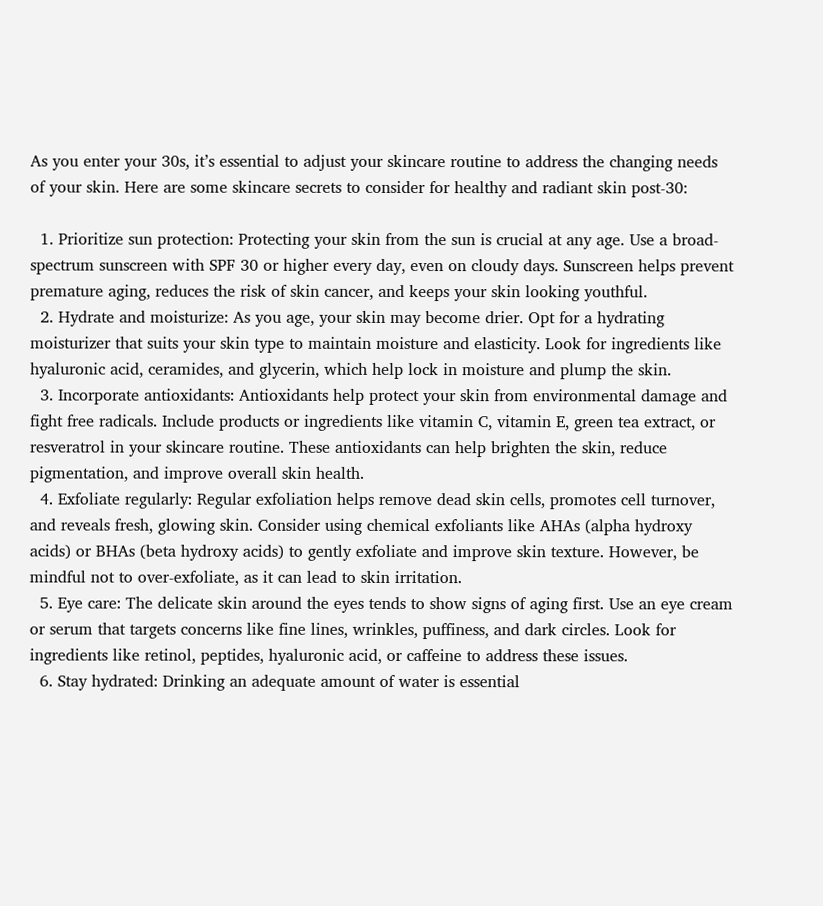As you enter your 30s, it’s essential to adjust your skincare routine to address the changing needs of your skin. Here are some skincare secrets to consider for healthy and radiant skin post-30:

  1. Prioritize sun protection: Protecting your skin from the sun is crucial at any age. Use a broad-spectrum sunscreen with SPF 30 or higher every day, even on cloudy days. Sunscreen helps prevent premature aging, reduces the risk of skin cancer, and keeps your skin looking youthful.
  2. Hydrate and moisturize: As you age, your skin may become drier. Opt for a hydrating moisturizer that suits your skin type to maintain moisture and elasticity. Look for ingredients like hyaluronic acid, ceramides, and glycerin, which help lock in moisture and plump the skin.
  3. Incorporate antioxidants: Antioxidants help protect your skin from environmental damage and fight free radicals. Include products or ingredients like vitamin C, vitamin E, green tea extract, or resveratrol in your skincare routine. These antioxidants can help brighten the skin, reduce pigmentation, and improve overall skin health.
  4. Exfoliate regularly: Regular exfoliation helps remove dead skin cells, promotes cell turnover, and reveals fresh, glowing skin. Consider using chemical exfoliants like AHAs (alpha hydroxy acids) or BHAs (beta hydroxy acids) to gently exfoliate and improve skin texture. However, be mindful not to over-exfoliate, as it can lead to skin irritation.
  5. Eye care: The delicate skin around the eyes tends to show signs of aging first. Use an eye cream or serum that targets concerns like fine lines, wrinkles, puffiness, and dark circles. Look for ingredients like retinol, peptides, hyaluronic acid, or caffeine to address these issues.
  6. Stay hydrated: Drinking an adequate amount of water is essential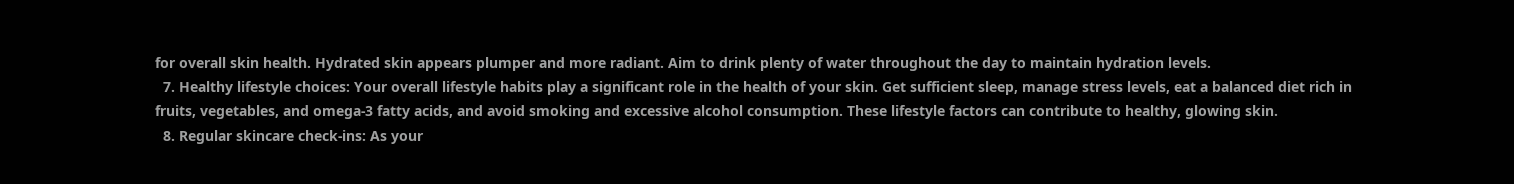for overall skin health. Hydrated skin appears plumper and more radiant. Aim to drink plenty of water throughout the day to maintain hydration levels.
  7. Healthy lifestyle choices: Your overall lifestyle habits play a significant role in the health of your skin. Get sufficient sleep, manage stress levels, eat a balanced diet rich in fruits, vegetables, and omega-3 fatty acids, and avoid smoking and excessive alcohol consumption. These lifestyle factors can contribute to healthy, glowing skin.
  8. Regular skincare check-ins: As your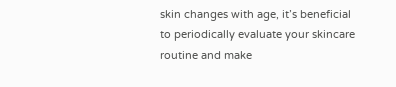skin changes with age, it’s beneficial to periodically evaluate your skincare routine and make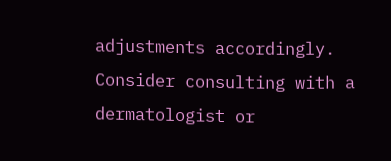adjustments accordingly. Consider consulting with a dermatologist or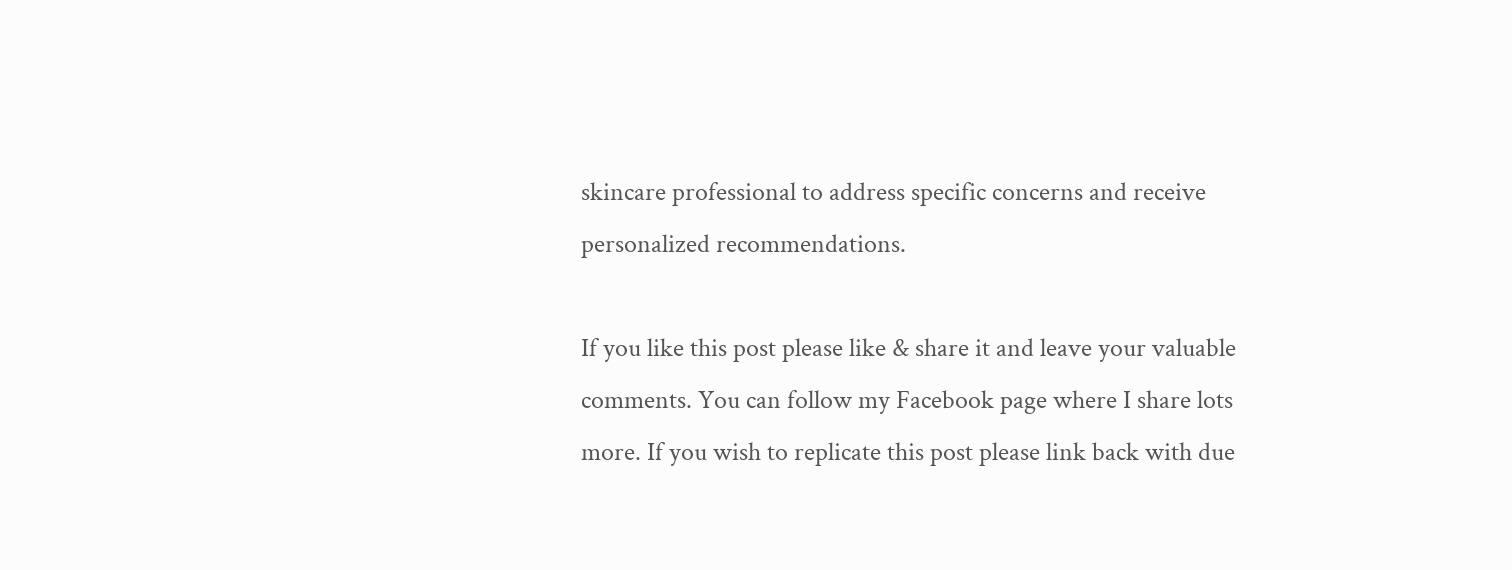skincare professional to address specific concerns and receive personalized recommendations.

If you like this post please like & share it and leave your valuable comments. You can follow my Facebook page where I share lots more. If you wish to replicate this post please link back with due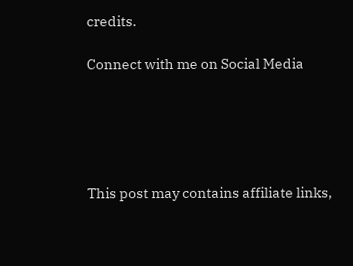credits.

Connect with me on Social Media





This post may contains affiliate links,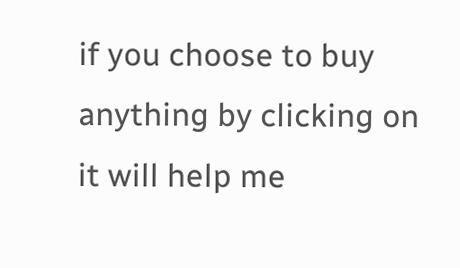if you choose to buy anything by clicking on it will help me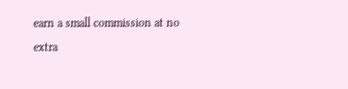earn a small commission at no extra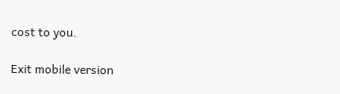cost to you.

Exit mobile version